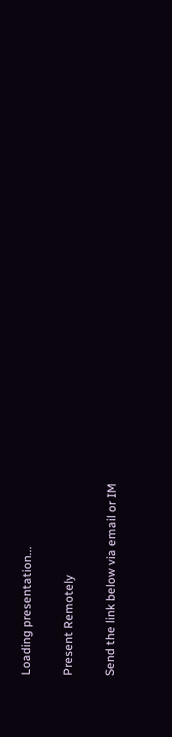Loading presentation...

Present Remotely

Send the link below via email or IM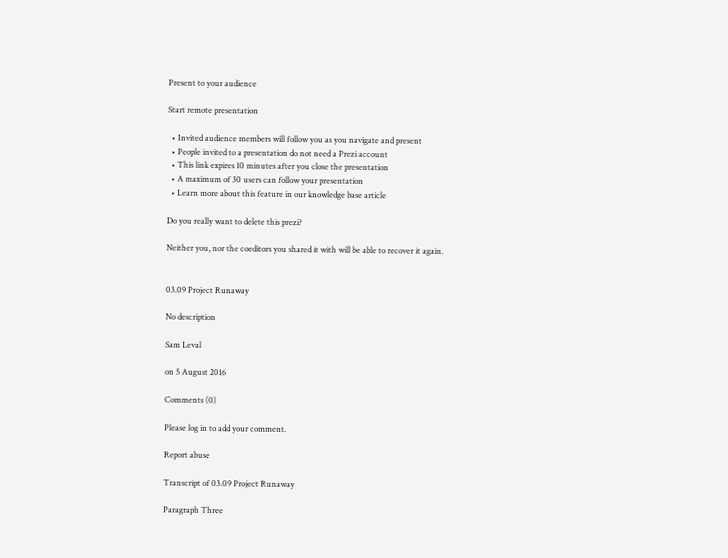Present to your audience

Start remote presentation

  • Invited audience members will follow you as you navigate and present
  • People invited to a presentation do not need a Prezi account
  • This link expires 10 minutes after you close the presentation
  • A maximum of 30 users can follow your presentation
  • Learn more about this feature in our knowledge base article

Do you really want to delete this prezi?

Neither you, nor the coeditors you shared it with will be able to recover it again.


03.09 Project Runaway

No description

Sam Leval

on 5 August 2016

Comments (0)

Please log in to add your comment.

Report abuse

Transcript of 03.09 Project Runaway

Paragraph Three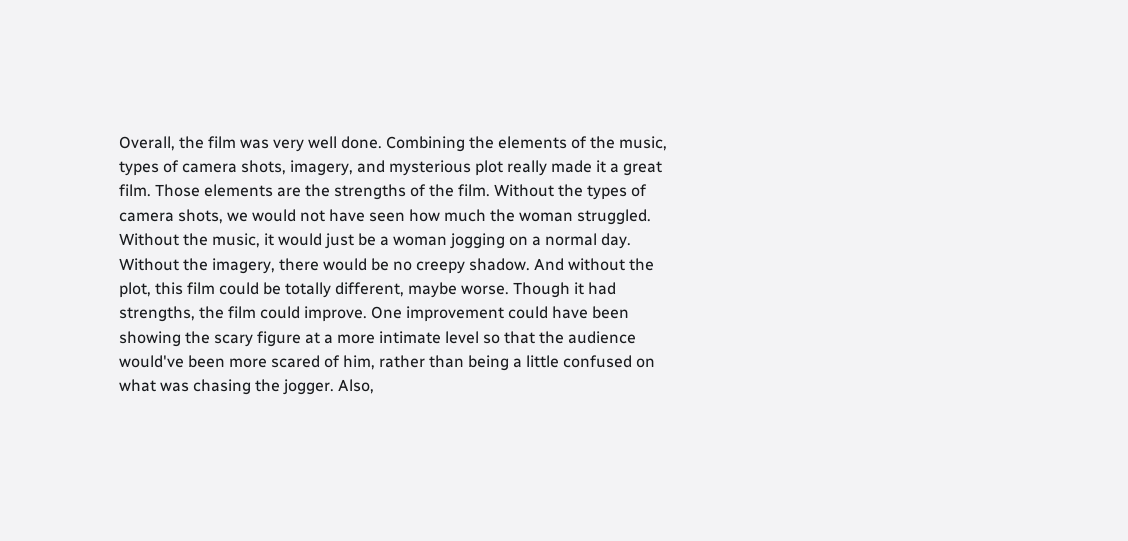Overall, the film was very well done. Combining the elements of the music, types of camera shots, imagery, and mysterious plot really made it a great film. Those elements are the strengths of the film. Without the types of camera shots, we would not have seen how much the woman struggled. Without the music, it would just be a woman jogging on a normal day. Without the imagery, there would be no creepy shadow. And without the plot, this film could be totally different, maybe worse. Though it had strengths, the film could improve. One improvement could have been showing the scary figure at a more intimate level so that the audience would've been more scared of him, rather than being a little confused on what was chasing the jogger. Also,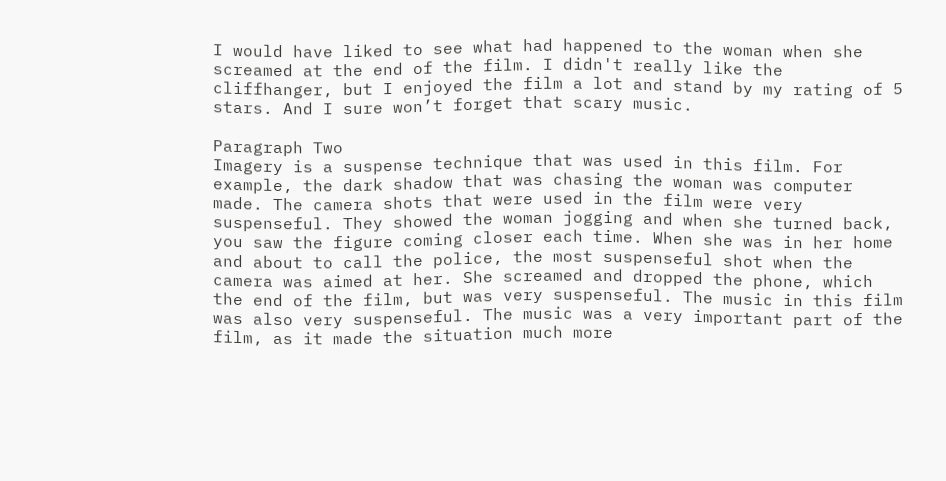I would have liked to see what had happened to the woman when she screamed at the end of the film. I didn't really like the cliffhanger, but I enjoyed the film a lot and stand by my rating of 5 stars. And I sure won’t forget that scary music.

Paragraph Two
Imagery is a suspense technique that was used in this film. For example, the dark shadow that was chasing the woman was computer made. The camera shots that were used in the film were very suspenseful. They showed the woman jogging and when she turned back, you saw the figure coming closer each time. When she was in her home and about to call the police, the most suspenseful shot when the camera was aimed at her. She screamed and dropped the phone, which the end of the film, but was very suspenseful. The music in this film was also very suspenseful. The music was a very important part of the film, as it made the situation much more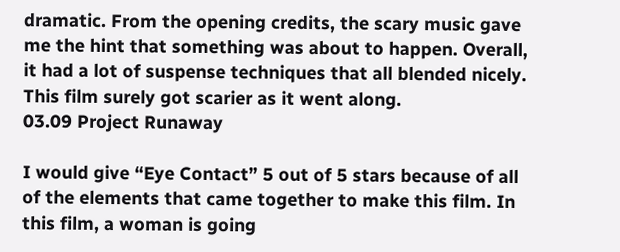dramatic. From the opening credits, the scary music gave me the hint that something was about to happen. Overall, it had a lot of suspense techniques that all blended nicely. This film surely got scarier as it went along.
03.09 Project Runaway

I would give “Eye Contact” 5 out of 5 stars because of all of the elements that came together to make this film. In this film, a woman is going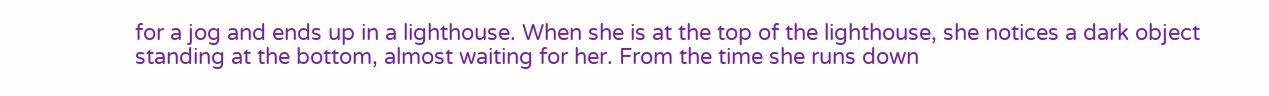for a jog and ends up in a lighthouse. When she is at the top of the lighthouse, she notices a dark object standing at the bottom, almost waiting for her. From the time she runs down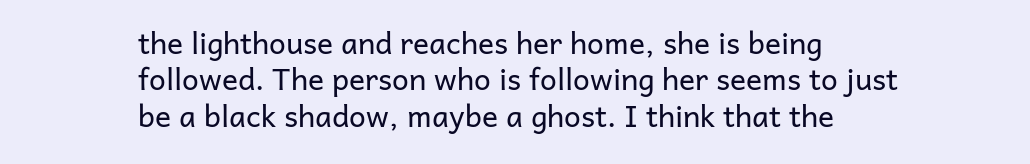the lighthouse and reaches her home, she is being followed. The person who is following her seems to just be a black shadow, maybe a ghost. I think that the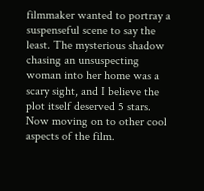filmmaker wanted to portray a suspenseful scene to say the least. The mysterious shadow chasing an unsuspecting woman into her home was a scary sight, and I believe the plot itself deserved 5 stars. Now moving on to other cool aspects of the film.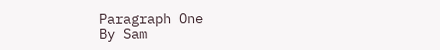Paragraph One
By Sam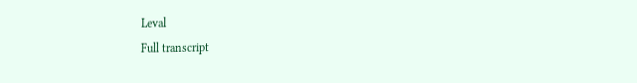Leval
Full transcript